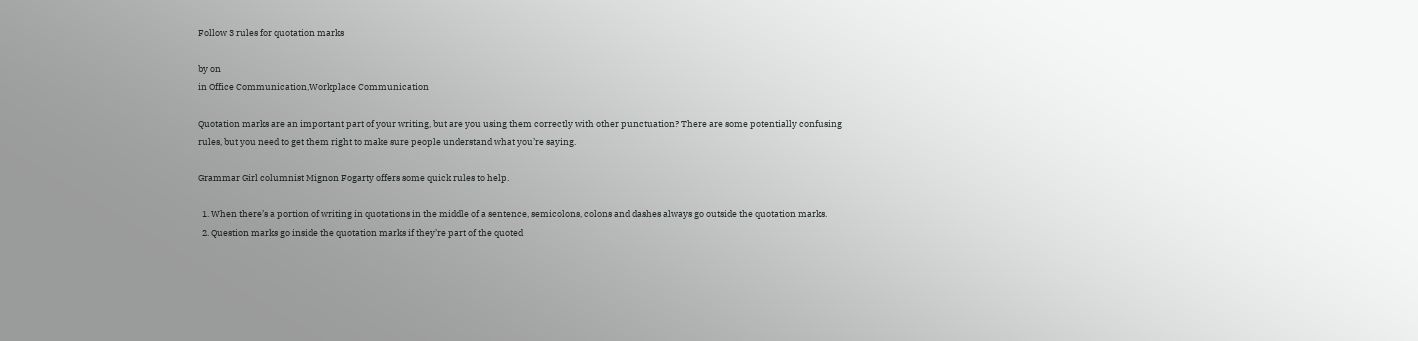Follow 3 rules for quotation marks

by on
in Office Communication,Workplace Communication

Quotation marks are an important part of your writing, but are you using them correctly with other punctuation? There are some potentially confusing rules, but you need to get them right to make sure people understand what you’re saying.

Grammar Girl columnist Mignon Fogarty offers some quick rules to help.

  1. When there’s a portion of writing in quotations in the middle of a sentence, semicolons, colons and dashes always go outside the quotation marks.
  2. Question marks go inside the quotation marks if they’re part of the quoted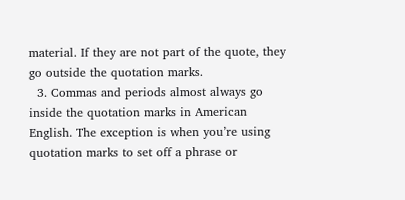material. If they are not part of the quote, they go outside the quotation marks.
  3. Commas and periods almost always go inside the quotation marks in American English. The exception is when you’re using quotation marks to set off a phrase or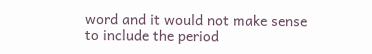word and it would not make sense to include the period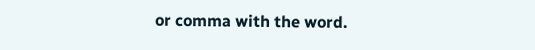or comma with the word.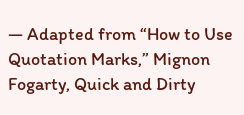— Adapted from “How to Use Quotation Marks,” Mignon Fogarty, Quick and Dirty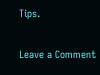Tips.

Leave a Comment